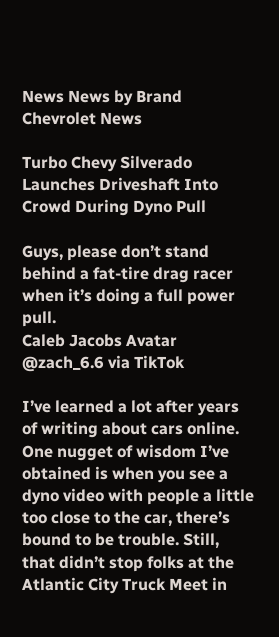News News by Brand Chevrolet News

Turbo Chevy Silverado Launches Driveshaft Into Crowd During Dyno Pull

Guys, please don’t stand behind a fat-tire drag racer when it’s doing a full power pull.
Caleb Jacobs Avatar
@zach_6.6 via TikTok

I’ve learned a lot after years of writing about cars online. One nugget of wisdom I’ve obtained is when you see a dyno video with people a little too close to the car, there’s bound to be trouble. Still, that didn’t stop folks at the Atlantic City Truck Meet in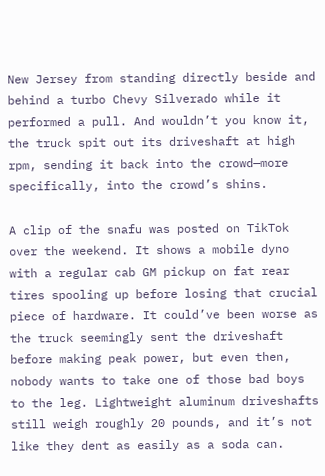New Jersey from standing directly beside and behind a turbo Chevy Silverado while it performed a pull. And wouldn’t you know it, the truck spit out its driveshaft at high rpm, sending it back into the crowd—more specifically, into the crowd’s shins.

A clip of the snafu was posted on TikTok over the weekend. It shows a mobile dyno with a regular cab GM pickup on fat rear tires spooling up before losing that crucial piece of hardware. It could’ve been worse as the truck seemingly sent the driveshaft before making peak power, but even then, nobody wants to take one of those bad boys to the leg. Lightweight aluminum driveshafts still weigh roughly 20 pounds, and it’s not like they dent as easily as a soda can.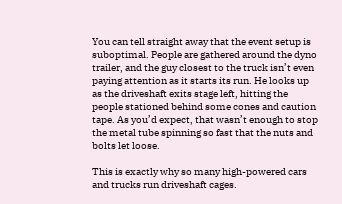You can tell straight away that the event setup is suboptimal. People are gathered around the dyno trailer, and the guy closest to the truck isn’t even paying attention as it starts its run. He looks up as the driveshaft exits stage left, hitting the people stationed behind some cones and caution tape. As you’d expect, that wasn’t enough to stop the metal tube spinning so fast that the nuts and bolts let loose.

This is exactly why so many high-powered cars and trucks run driveshaft cages.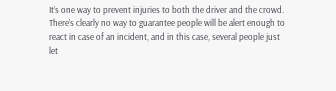It’s one way to prevent injuries to both the driver and the crowd. There’s clearly no way to guarantee people will be alert enough to react in case of an incident, and in this case, several people just let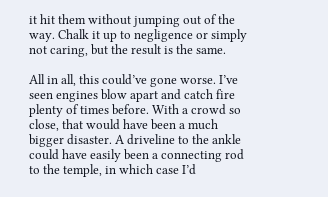it hit them without jumping out of the way. Chalk it up to negligence or simply not caring, but the result is the same.

All in all, this could’ve gone worse. I’ve seen engines blow apart and catch fire plenty of times before. With a crowd so close, that would have been a much bigger disaster. A driveline to the ankle could have easily been a connecting rod to the temple, in which case I’d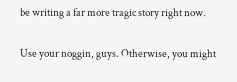be writing a far more tragic story right now.

Use your noggin, guys. Otherwise, you might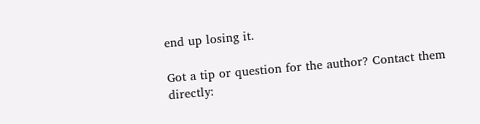end up losing it.

Got a tip or question for the author? Contact them directly: